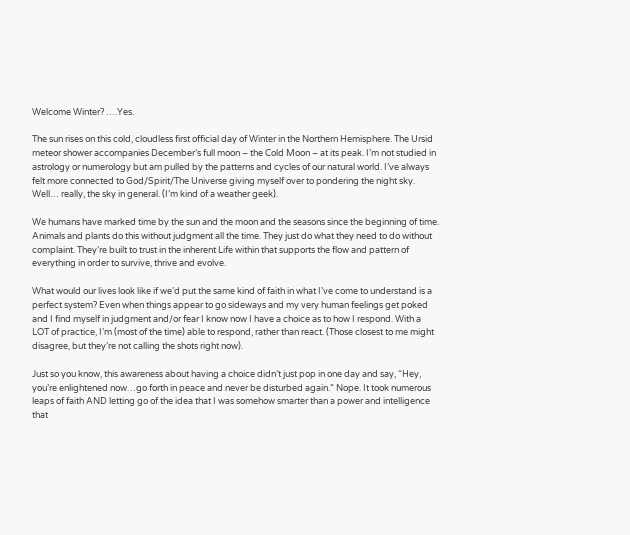Welcome Winter? ….Yes.

The sun rises on this cold, cloudless first official day of Winter in the Northern Hemisphere. The Ursid meteor shower accompanies December’s full moon – the Cold Moon – at its peak. I’m not studied in astrology or numerology but am pulled by the patterns and cycles of our natural world. I’ve always felt more connected to God/Spirit/The Universe giving myself over to pondering the night sky. Well… really, the sky in general. (I’m kind of a weather geek).

We humans have marked time by the sun and the moon and the seasons since the beginning of time. Animals and plants do this without judgment all the time. They just do what they need to do without complaint. They’re built to trust in the inherent Life within that supports the flow and pattern of everything in order to survive, thrive and evolve.

What would our lives look like if we’d put the same kind of faith in what I’ve come to understand is a perfect system? Even when things appear to go sideways and my very human feelings get poked and I find myself in judgment and/or fear I know now I have a choice as to how I respond. With a LOT of practice, I’m (most of the time) able to respond, rather than react. (Those closest to me might disagree, but they’re not calling the shots right now).

Just so you know, this awareness about having a choice didn’t just pop in one day and say, “Hey, you’re enlightened now…go forth in peace and never be disturbed again.” Nope. It took numerous leaps of faith AND letting go of the idea that I was somehow smarter than a power and intelligence that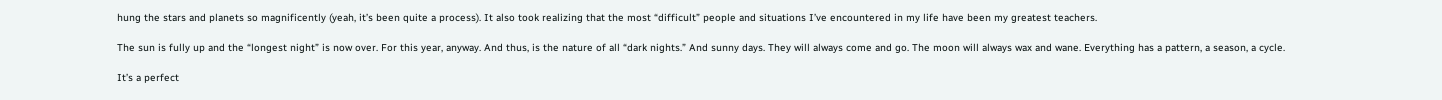hung the stars and planets so magnificently (yeah, it’s been quite a process). It also took realizing that the most “difficult” people and situations I’ve encountered in my life have been my greatest teachers.

The sun is fully up and the “longest night” is now over. For this year, anyway. And thus, is the nature of all “dark nights.” And sunny days. They will always come and go. The moon will always wax and wane. Everything has a pattern, a season, a cycle.

It’s a perfect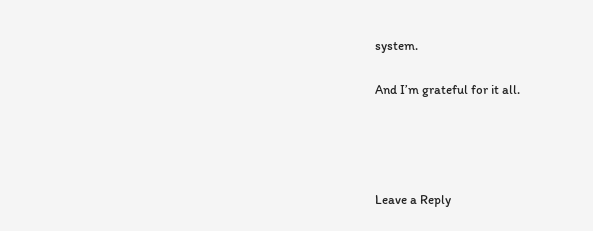system.

And I’m grateful for it all.




Leave a Reply